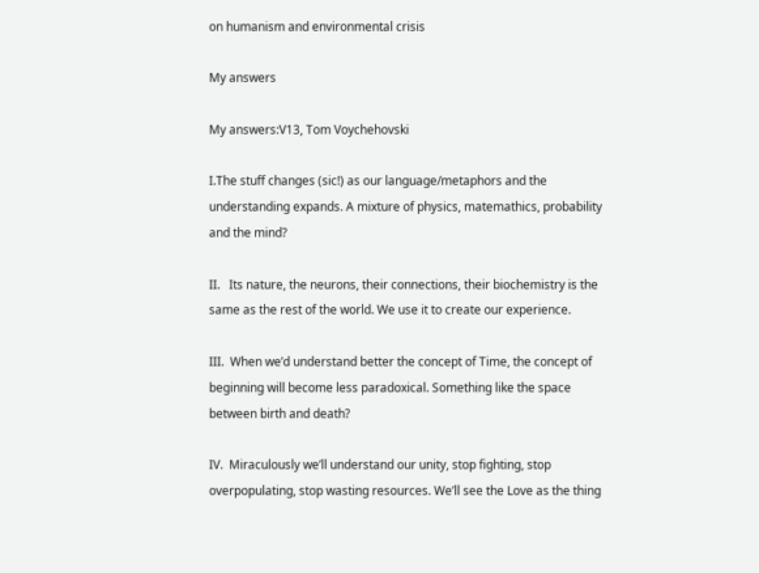on humanism and environmental crisis

My answers

My answers:V13, Tom Voychehovski

I.The stuff changes (sic!) as our language/metaphors and the understanding expands. A mixture of physics, matemathics, probability and the mind?

II.   Its nature, the neurons, their connections, their biochemistry is the same as the rest of the world. We use it to create our experience.

III.  When we’d understand better the concept of Time, the concept of beginning will become less paradoxical. Something like the space between birth and death?

IV.  Miraculously we’ll understand our unity, stop fighting, stop overpopulating, stop wasting resources. We’ll see the Love as the thing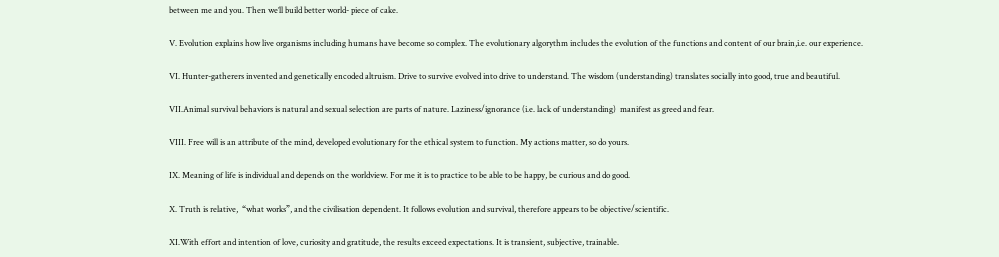between me and you. Then we’ll build better world- piece of cake.

V. Evolution explains how live organisms including humans have become so complex. The evolutionary algorythm includes the evolution of the functions and content of our brain,i.e. our experience.

VI. Hunter-gatherers invented and genetically encoded altruism. Drive to survive evolved into drive to understand. The wisdom (understanding) translates socially into good, true and beautiful.

VII.Animal survival behaviors is natural and sexual selection are parts of nature. Laziness/ignorance (i.e. lack of understanding)  manifest as greed and fear.

VIII. Free will is an attribute of the mind, developed evolutionary for the ethical system to function. My actions matter, so do yours.

IX. Meaning of life is individual and depends on the worldview. For me it is to practice to be able to be happy, be curious and do good.

X. Truth is relative,  “what works”, and the civilisation dependent. It follows evolution and survival, therefore appears to be objective/scientific.

XI.With effort and intention of love, curiosity and gratitude, the results exceed expectations. It is transient, subjective, trainable.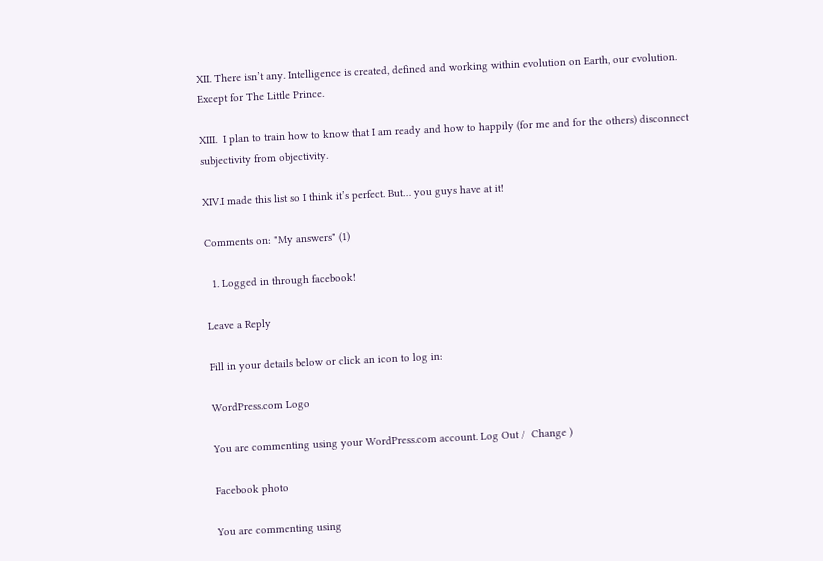XII. There isn’t any. Intelligence is created, defined and working within evolution on Earth, our evolution. Except for The Little Prince.

XIII.  I plan to train how to know that I am ready and how to happily (for me and for the others) disconnect subjectivity from objectivity.

XIV.I made this list so I think it’s perfect. But… you guys have at it!

Comments on: "My answers" (1)

  1. Logged in through facebook!

Leave a Reply

Fill in your details below or click an icon to log in:

WordPress.com Logo

You are commenting using your WordPress.com account. Log Out /  Change )

Facebook photo

You are commenting using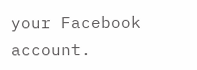your Facebook account.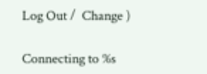Log Out /  Change )

Connecting to %s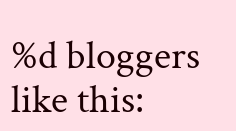%d bloggers like this: